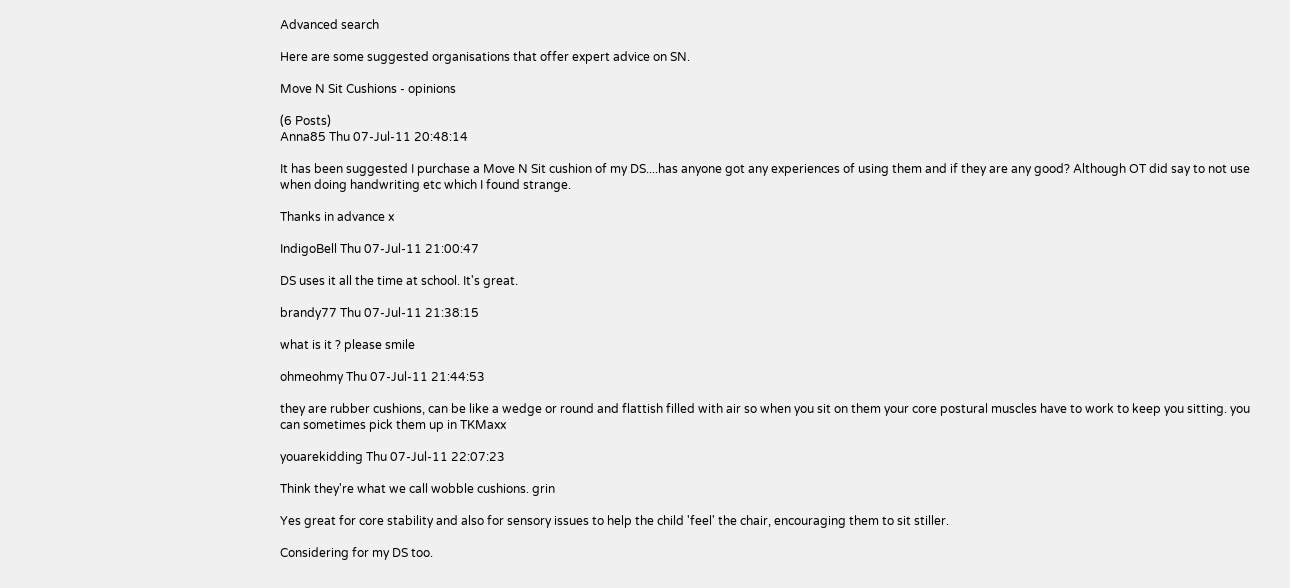Advanced search

Here are some suggested organisations that offer expert advice on SN.

Move N Sit Cushions - opinions

(6 Posts)
Anna85 Thu 07-Jul-11 20:48:14

It has been suggested I purchase a Move N Sit cushion of my DS....has anyone got any experiences of using them and if they are any good? Although OT did say to not use when doing handwriting etc which I found strange.

Thanks in advance x

IndigoBell Thu 07-Jul-11 21:00:47

DS uses it all the time at school. It's great.

brandy77 Thu 07-Jul-11 21:38:15

what is it ? please smile

ohmeohmy Thu 07-Jul-11 21:44:53

they are rubber cushions, can be like a wedge or round and flattish filled with air so when you sit on them your core postural muscles have to work to keep you sitting. you can sometimes pick them up in TKMaxx

youarekidding Thu 07-Jul-11 22:07:23

Think they're what we call wobble cushions. grin

Yes great for core stability and also for sensory issues to help the child 'feel' the chair, encouraging them to sit stiller.

Considering for my DS too.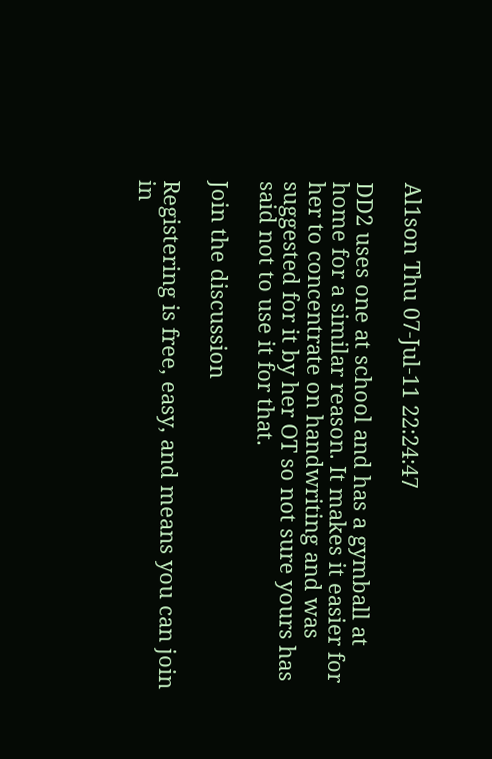Al1son Thu 07-Jul-11 22:24:47

DD2 uses one at school and has a gymball at home for a similar reason. It makes it easier for her to concentrate on handwriting and was suggested for it by her OT so not sure yours has said not to use it for that.

Join the discussion

Registering is free, easy, and means you can join in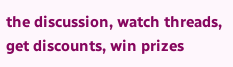the discussion, watch threads, get discounts, win prizes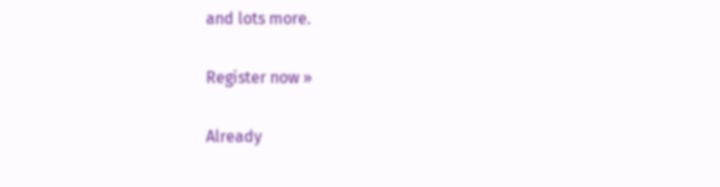and lots more.

Register now »

Already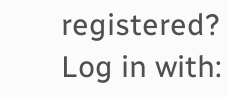registered? Log in with: